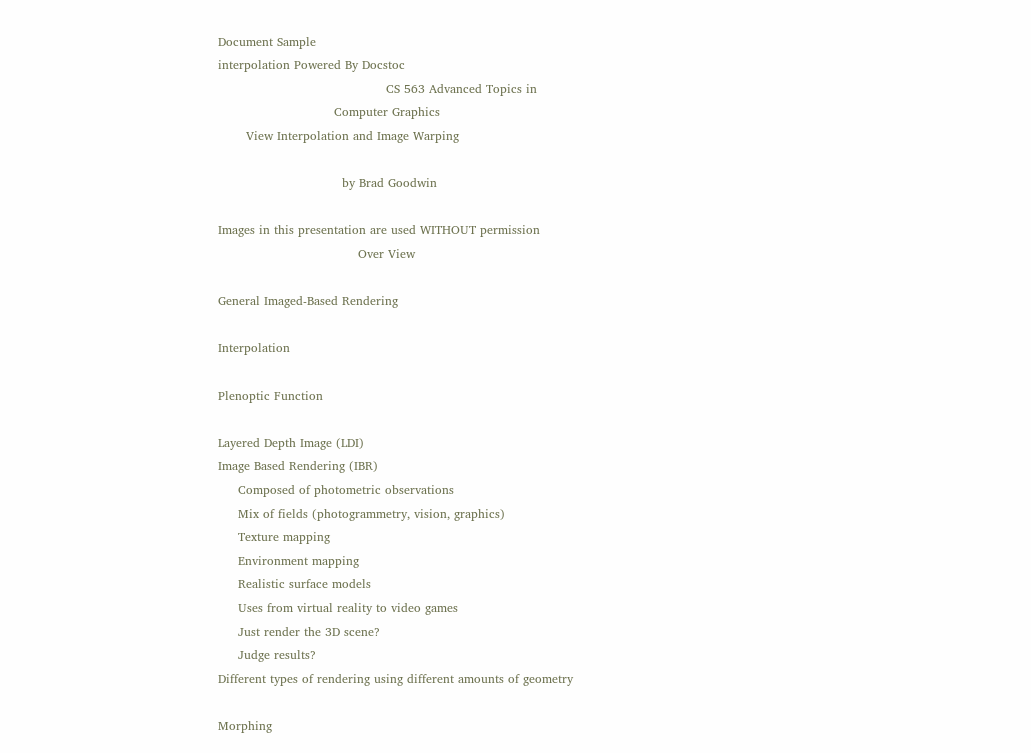Document Sample
interpolation Powered By Docstoc
                                          CS 563 Advanced Topics in
                             Computer Graphics
       View Interpolation and Image Warping

                               by Brad Goodwin

Images in this presentation are used WITHOUT permission
                                   Over View

General Imaged-Based Rendering

Interpolation

Plenoptic Function

Layered Depth Image (LDI)
Image Based Rendering (IBR)
     Composed of photometric observations
     Mix of fields (photogrammetry, vision, graphics)
     Texture mapping
     Environment mapping
     Realistic surface models
     Uses from virtual reality to video games
     Just render the 3D scene?
     Judge results?
Different types of rendering using different amounts of geometry

Morphing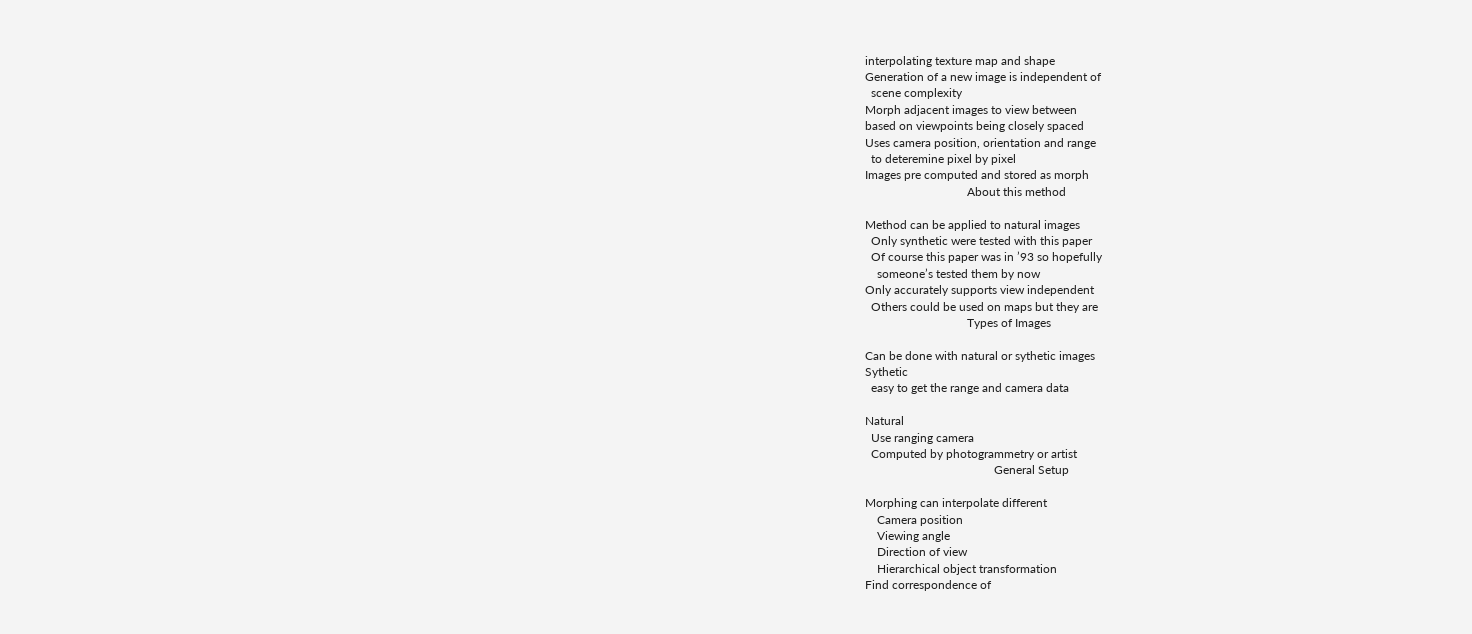interpolating texture map and shape
Generation of a new image is independent of
  scene complexity
Morph adjacent images to view between
based on viewpoints being closely spaced
Uses camera position, orientation and range
  to deteremine pixel by pixel
Images pre computed and stored as morph
                                  About this method

Method can be applied to natural images
  Only synthetic were tested with this paper
  Of course this paper was in ’93 so hopefully
    someone’s tested them by now
Only accurately supports view independent
  Others could be used on maps but they are
                                  Types of Images

Can be done with natural or sythetic images
Sythetic
  easy to get the range and camera data

Natural
  Use ranging camera
  Computed by photogrammetry or artist
                                           General Setup

Morphing can interpolate different
    Camera position
    Viewing angle
    Direction of view
    Hierarchical object transformation
Find correspondence of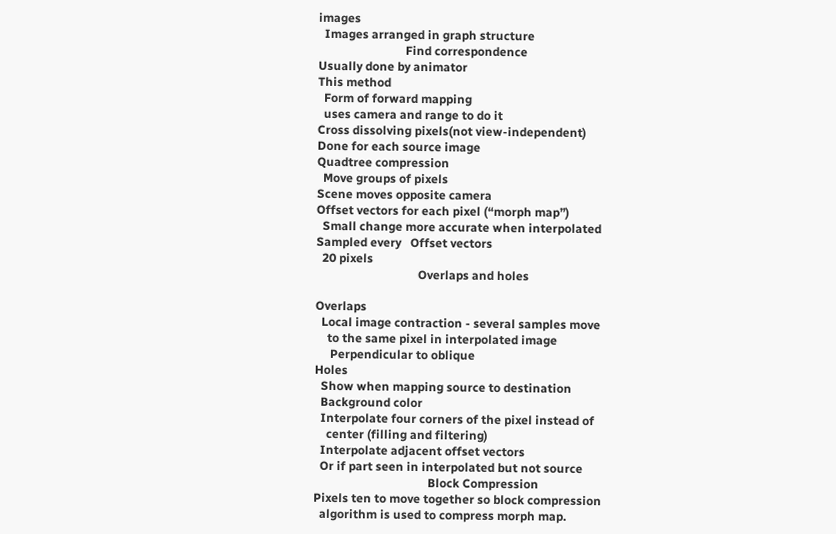images
  Images arranged in graph structure
                             Find correspondence
Usually done by animator
This method
  Form of forward mapping
  uses camera and range to do it
Cross dissolving pixels(not view-independent)
Done for each source image
Quadtree compression
  Move groups of pixels
Scene moves opposite camera
Offset vectors for each pixel (“morph map”)
  Small change more accurate when interpolated
Sampled every   Offset vectors
  20 pixels
                                  Overlaps and holes

Overlaps
  Local image contraction - several samples move
    to the same pixel in interpolated image
     Perpendicular to oblique
Holes
  Show when mapping source to destination
  Background color
  Interpolate four corners of the pixel instead of
    center (filling and filtering)
  Interpolate adjacent offset vectors
  Or if part seen in interpolated but not source
                                      Block Compression
Pixels ten to move together so block compression
  algorithm is used to compress morph map.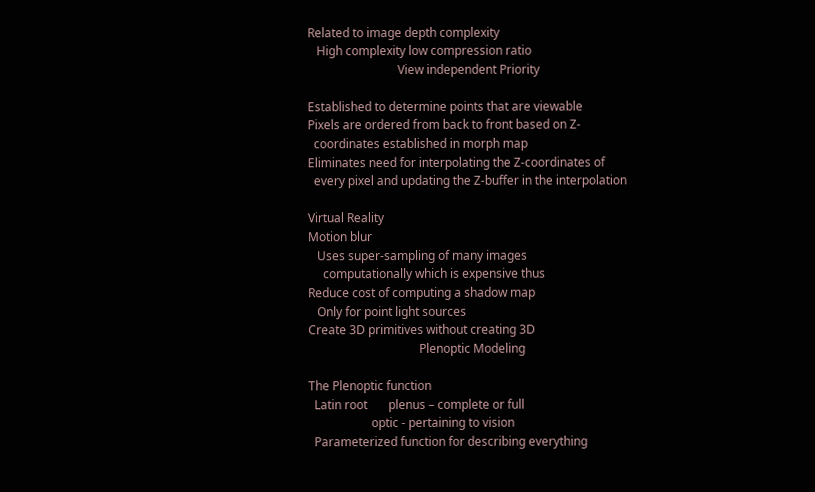Related to image depth complexity
   High complexity low compression ratio
                              View independent Priority

Established to determine points that are viewable
Pixels are ordered from back to front based on Z-
  coordinates established in morph map
Eliminates need for interpolating the Z-coordinates of
  every pixel and updating the Z-buffer in the interpolation

Virtual Reality
Motion blur
   Uses super-sampling of many images
     computationally which is expensive thus
Reduce cost of computing a shadow map
   Only for point light sources
Create 3D primitives without creating 3D
                                     Plenoptic Modeling

The Plenoptic function
  Latin root       plenus – complete or full
                     optic - pertaining to vision
  Parameterized function for describing everything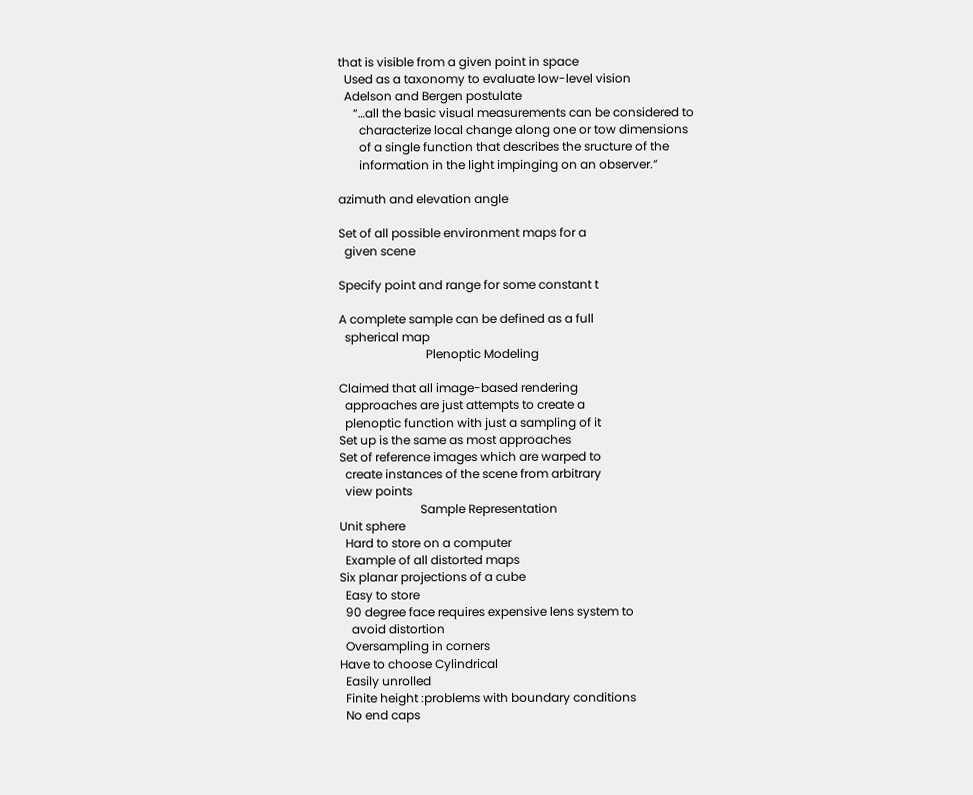that is visible from a given point in space
  Used as a taxonomy to evaluate low-level vision
  Adelson and Bergen postulate
     “…all the basic visual measurements can be considered to
       characterize local change along one or tow dimensions
       of a single function that describes the sructure of the
       information in the light impinging on an observer.”

azimuth and elevation angle

Set of all possible environment maps for a
  given scene

Specify point and range for some constant t

A complete sample can be defined as a full
  spherical map
                             Plenoptic Modeling

Claimed that all image-based rendering
  approaches are just attempts to create a
  plenoptic function with just a sampling of it
Set up is the same as most approaches
Set of reference images which are warped to
  create instances of the scene from arbitrary
  view points
                           Sample Representation
Unit sphere
  Hard to store on a computer
  Example of all distorted maps
Six planar projections of a cube
  Easy to store
  90 degree face requires expensive lens system to
    avoid distortion
  Oversampling in corners
Have to choose Cylindrical
  Easily unrolled
  Finite height :problems with boundary conditions
  No end caps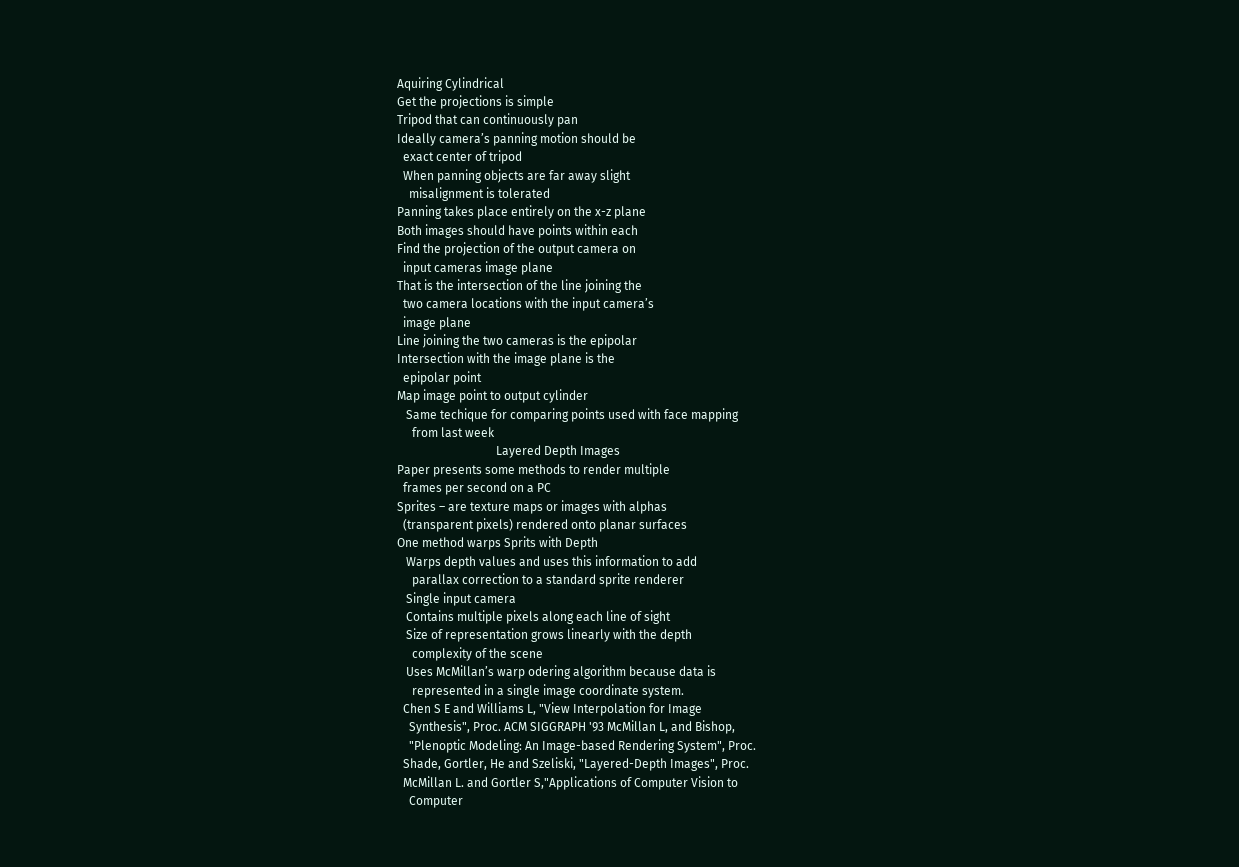Aquiring Cylindrical
Get the projections is simple
Tripod that can continuously pan
Ideally camera’s panning motion should be
  exact center of tripod
  When panning objects are far away slight
    misalignment is tolerated
Panning takes place entirely on the x-z plane
Both images should have points within each
Find the projection of the output camera on
  input cameras image plane
That is the intersection of the line joining the
  two camera locations with the input camera’s
  image plane
Line joining the two cameras is the epipolar
Intersection with the image plane is the
  epipolar point
Map image point to output cylinder
   Same techique for comparing points used with face mapping
     from last week
                                 Layered Depth Images
Paper presents some methods to render multiple
  frames per second on a PC
Sprites – are texture maps or images with alphas
  (transparent pixels) rendered onto planar surfaces
One method warps Sprits with Depth
   Warps depth values and uses this information to add
     parallax correction to a standard sprite renderer
   Single input camera
   Contains multiple pixels along each line of sight
   Size of representation grows linearly with the depth
     complexity of the scene
   Uses McMillan’s warp odering algorithm because data is
     represented in a single image coordinate system.
  Chen S E and Williams L, "View Interpolation for Image
    Synthesis", Proc. ACM SIGGRAPH '93 McMillan L, and Bishop,
    "Plenoptic Modeling: An Image-based Rendering System", Proc.
  Shade, Gortler, He and Szeliski, "Layered-Depth Images", Proc.
  McMillan L. and Gortler S,"Applications of Computer Vision to
    Computer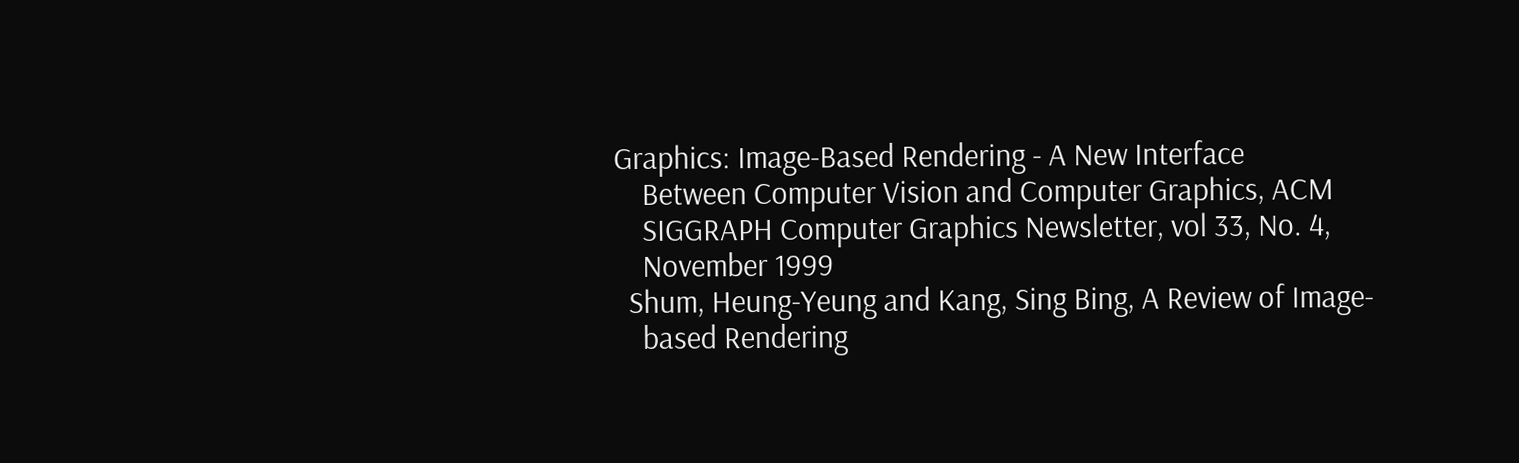Graphics: Image-Based Rendering - A New Interface
    Between Computer Vision and Computer Graphics, ACM
    SIGGRAPH Computer Graphics Newsletter, vol 33, No. 4,
    November 1999
  Shum, Heung-Yeung and Kang, Sing Bing, A Review of Image-
    based Rendering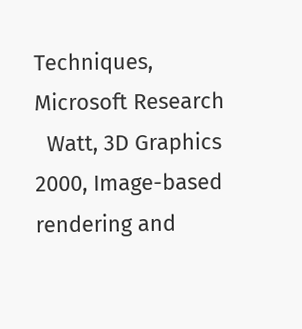Techniques, Microsoft Research
  Watt, 3D Graphics 2000, Image-based rendering and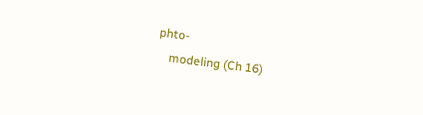phto-
    modeling (Ch 16)